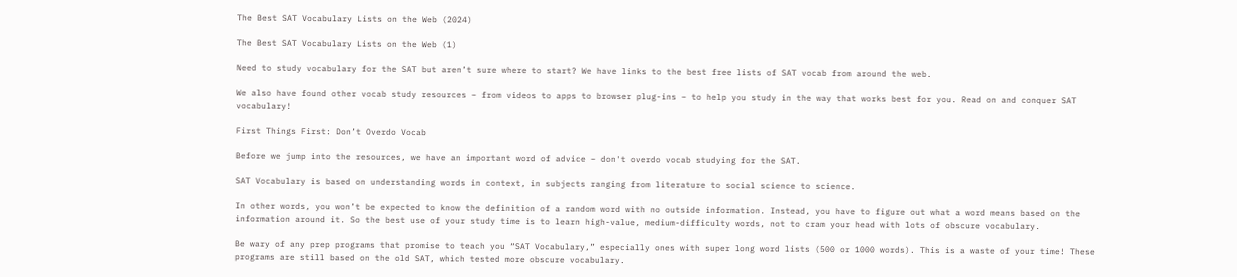The Best SAT Vocabulary Lists on the Web (2024)

The Best SAT Vocabulary Lists on the Web (1)

Need to study vocabulary for the SAT but aren’t sure where to start? We have links to the best free lists of SAT vocab from around the web.

We also have found other vocab study resources – from videos to apps to browser plug-ins – to help you study in the way that works best for you. Read on and conquer SAT vocabulary!

First Things First: Don’t Overdo Vocab

Before we jump into the resources, we have an important word of advice – don't overdo vocab studying for the SAT.

SAT Vocabulary is based on understanding words in context, in subjects ranging from literature to social science to science.

In other words, you won’t be expected to know the definition of a random word with no outside information. Instead, you have to figure out what a word means based on the information around it. So the best use of your study time is to learn high-value, medium-difficulty words, not to cram your head with lots of obscure vocabulary.

Be wary of any prep programs that promise to teach you “SAT Vocabulary,” especially ones with super long word lists (500 or 1000 words). This is a waste of your time! These programs are still based on the old SAT, which tested more obscure vocabulary.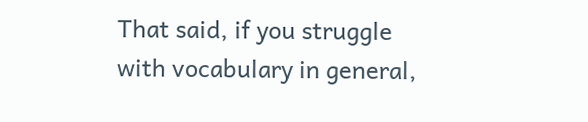That said, if you struggle with vocabulary in general,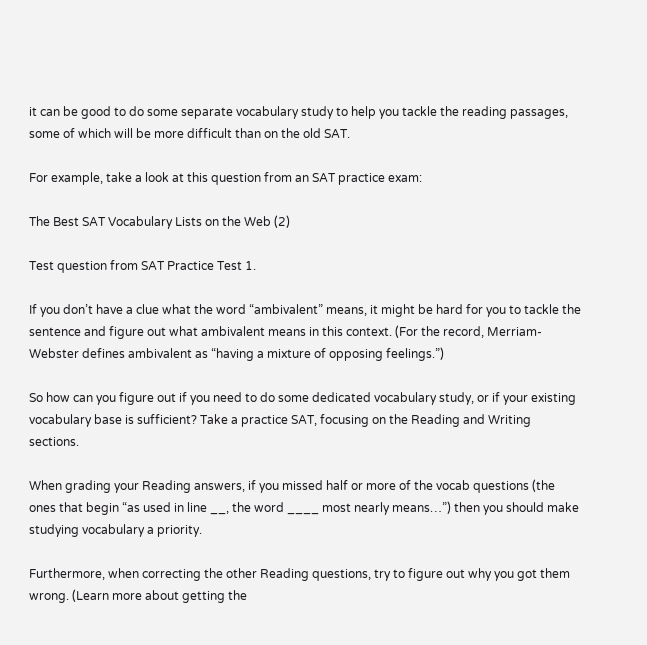it can be good to do some separate vocabulary study to help you tackle the reading passages, some of which will be more difficult than on the old SAT.

For example, take a look at this question from an SAT practice exam:

The Best SAT Vocabulary Lists on the Web (2)

Test question from SAT Practice Test 1.

If you don’t have a clue what the word “ambivalent” means, it might be hard for you to tackle the sentence and figure out what ambivalent means in this context. (For the record, Merriam-Webster defines ambivalent as “having a mixture of opposing feelings.”)

So how can you figure out if you need to do some dedicated vocabulary study, or if your existing vocabulary base is sufficient? Take a practice SAT, focusing on the Reading and Writing sections.

When grading your Reading answers, if you missed half or more of the vocab questions (the ones that begin “as used in line __, the word ____ most nearly means…”) then you should make studying vocabulary a priority.

Furthermore, when correcting the other Reading questions, try to figure out why you got them wrong. (Learn more about getting the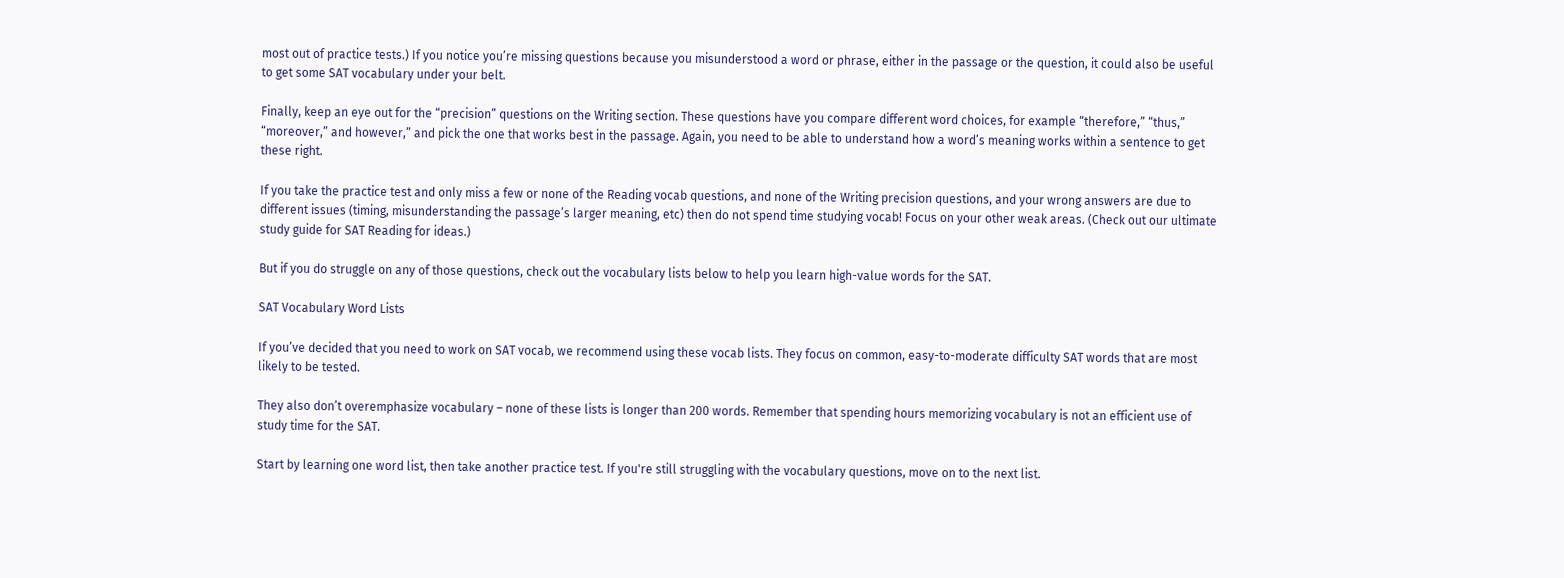most out of practice tests.) If you notice you’re missing questions because you misunderstood a word or phrase, either in the passage or the question, it could also be useful to get some SAT vocabulary under your belt.

Finally, keep an eye out for the “precision” questions on the Writing section. These questions have you compare different word choices, for example “therefore,” “thus,” “moreover,” and however,” and pick the one that works best in the passage. Again, you need to be able to understand how a word’s meaning works within a sentence to get these right.

If you take the practice test and only miss a few or none of the Reading vocab questions, and none of the Writing precision questions, and your wrong answers are due to different issues (timing, misunderstanding the passage’s larger meaning, etc) then do not spend time studying vocab! Focus on your other weak areas. (Check out our ultimate study guide for SAT Reading for ideas.)

But if you do struggle on any of those questions, check out the vocabulary lists below to help you learn high-value words for the SAT.

SAT Vocabulary Word Lists

If you’ve decided that you need to work on SAT vocab, we recommend using these vocab lists. They focus on common, easy-to-moderate difficulty SAT words that are most likely to be tested.

They also don’t overemphasize vocabulary – none of these lists is longer than 200 words. Remember that spending hours memorizing vocabulary is not an efficient use of study time for the SAT.

Start by learning one word list, then take another practice test. If you're still struggling with the vocabulary questions, move on to the next list.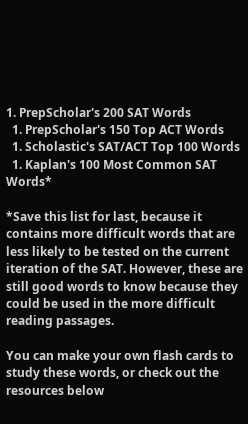1. PrepScholar's 200 SAT Words
  1. PrepScholar's 150 Top ACT Words
  1. Scholastic's SAT/ACT Top 100 Words
  1. Kaplan's 100 Most Common SAT Words*

*Save this list for last, because it contains more difficult words that are less likely to be tested on the current iteration of the SAT. However, these are still good words to know because they could be used in the more difficult reading passages.

You can make your own flash cards to study these words, or check out the resources below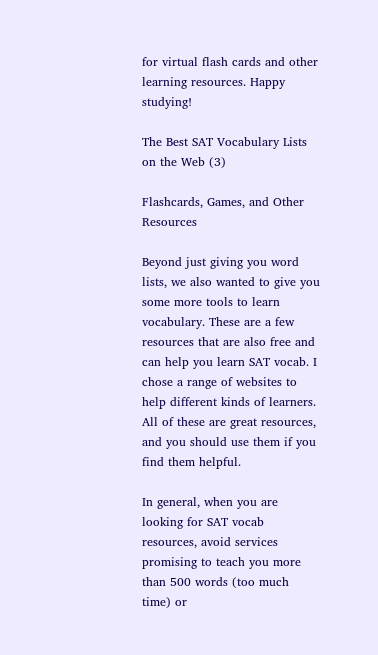for virtual flash cards and other learning resources. Happy studying!

The Best SAT Vocabulary Lists on the Web (3)

Flashcards, Games, and Other Resources

Beyond just giving you word lists, we also wanted to give you some more tools to learn vocabulary. These are a few resources that are also free and can help you learn SAT vocab. I chose a range of websites to help different kinds of learners. All of these are great resources, and you should use them if you find them helpful.

In general, when you are looking for SAT vocab resources, avoid services promising to teach you more than 500 words (too much time) or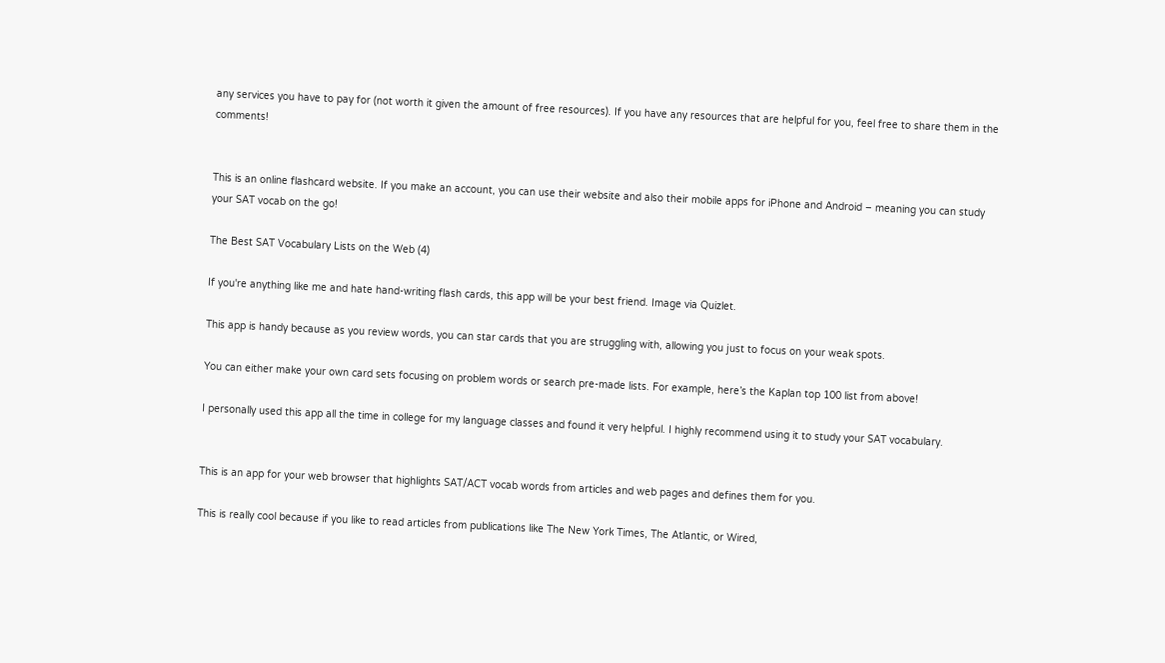any services you have to pay for (not worth it given the amount of free resources). If you have any resources that are helpful for you, feel free to share them in the comments!


This is an online flashcard website. If you make an account, you can use their website and also their mobile apps for iPhone and Android – meaning you can study your SAT vocab on the go!

The Best SAT Vocabulary Lists on the Web (4)

If you're anything like me and hate hand-writing flash cards, this app will be your best friend. Image via Quizlet.

This app is handy because as you review words, you can star cards that you are struggling with, allowing you just to focus on your weak spots.

You can either make your own card sets focusing on problem words or search pre-made lists. For example, here’s the Kaplan top 100 list from above!

I personally used this app all the time in college for my language classes and found it very helpful. I highly recommend using it to study your SAT vocabulary.


This is an app for your web browser that highlights SAT/ACT vocab words from articles and web pages and defines them for you.

This is really cool because if you like to read articles from publications like The New York Times, The Atlantic, or Wired,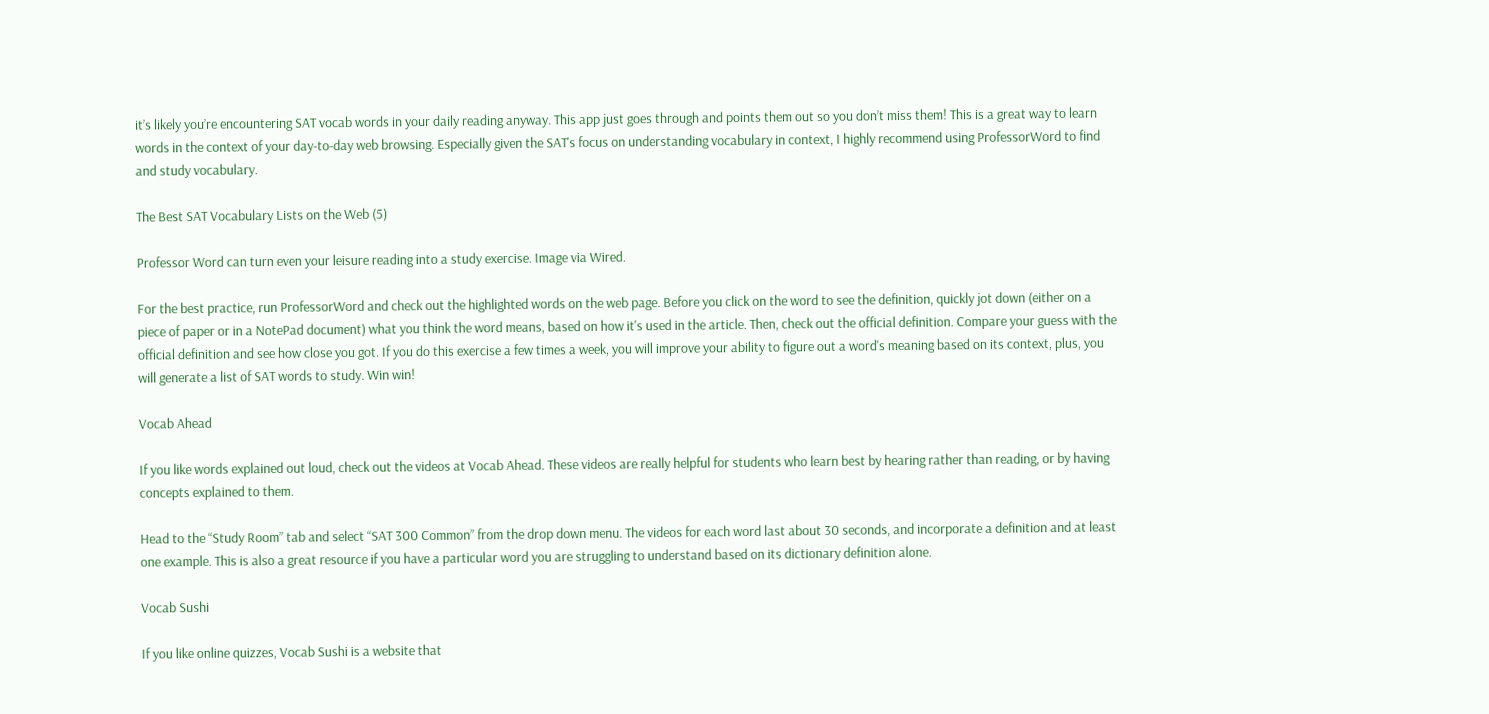it’s likely you’re encountering SAT vocab words in your daily reading anyway. This app just goes through and points them out so you don’t miss them! This is a great way to learn words in the context of your day-to-day web browsing. Especially given the SAT's focus on understanding vocabulary in context, I highly recommend using ProfessorWord to find and study vocabulary.

The Best SAT Vocabulary Lists on the Web (5)

Professor Word can turn even your leisure reading into a study exercise. Image via Wired.

For the best practice, run ProfessorWord and check out the highlighted words on the web page. Before you click on the word to see the definition, quickly jot down (either on a piece of paper or in a NotePad document) what you think the word means, based on how it's used in the article. Then, check out the official definition. Compare your guess with the official definition and see how close you got. If you do this exercise a few times a week, you will improve your ability to figure out a word's meaning based on its context, plus, you will generate a list of SAT words to study. Win win!

Vocab Ahead

If you like words explained out loud, check out the videos at Vocab Ahead. These videos are really helpful for students who learn best by hearing rather than reading, or by having concepts explained to them.

Head to the “Study Room” tab and select “SAT 300 Common” from the drop down menu. The videos for each word last about 30 seconds, and incorporate a definition and at least one example. This is also a great resource if you have a particular word you are struggling to understand based on its dictionary definition alone.

Vocab Sushi

If you like online quizzes, Vocab Sushi is a website that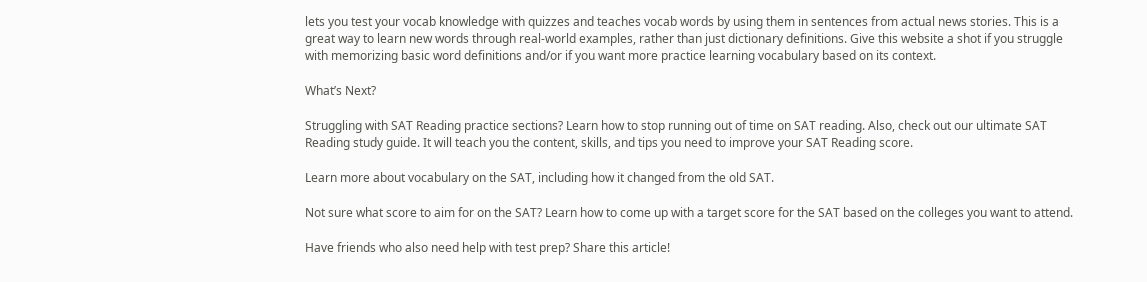lets you test your vocab knowledge with quizzes and teaches vocab words by using them in sentences from actual news stories. This is a great way to learn new words through real-world examples, rather than just dictionary definitions. Give this website a shot if you struggle with memorizing basic word definitions and/or if you want more practice learning vocabulary based on its context.

What’s Next?

Struggling with SAT Reading practice sections? Learn how to stop running out of time on SAT reading. Also, check out our ultimate SAT Reading study guide. It will teach you the content, skills, and tips you need to improve your SAT Reading score.

Learn more about vocabulary on the SAT, including how it changed from the old SAT.

Not sure what score to aim for on the SAT? Learn how to come up with a target score for the SAT based on the colleges you want to attend.

Have friends who also need help with test prep? Share this article!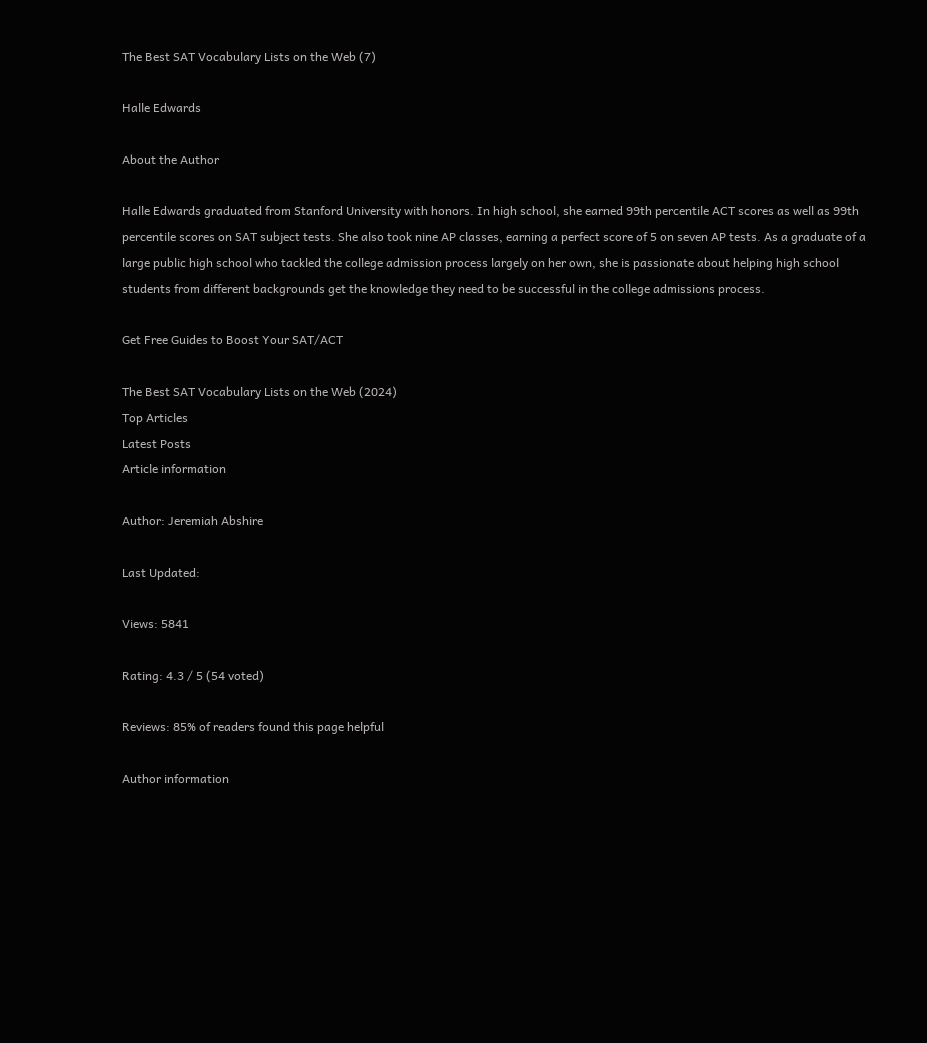The Best SAT Vocabulary Lists on the Web (7)

Halle Edwards

About the Author

Halle Edwards graduated from Stanford University with honors. In high school, she earned 99th percentile ACT scores as well as 99th percentile scores on SAT subject tests. She also took nine AP classes, earning a perfect score of 5 on seven AP tests. As a graduate of a large public high school who tackled the college admission process largely on her own, she is passionate about helping high school students from different backgrounds get the knowledge they need to be successful in the college admissions process.

Get Free Guides to Boost Your SAT/ACT

The Best SAT Vocabulary Lists on the Web (2024)
Top Articles
Latest Posts
Article information

Author: Jeremiah Abshire

Last Updated:

Views: 5841

Rating: 4.3 / 5 (54 voted)

Reviews: 85% of readers found this page helpful

Author information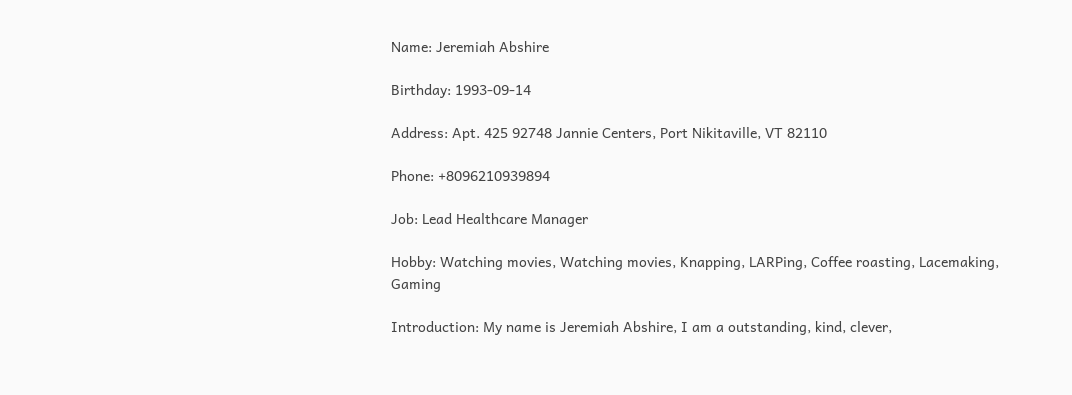Name: Jeremiah Abshire

Birthday: 1993-09-14

Address: Apt. 425 92748 Jannie Centers, Port Nikitaville, VT 82110

Phone: +8096210939894

Job: Lead Healthcare Manager

Hobby: Watching movies, Watching movies, Knapping, LARPing, Coffee roasting, Lacemaking, Gaming

Introduction: My name is Jeremiah Abshire, I am a outstanding, kind, clever,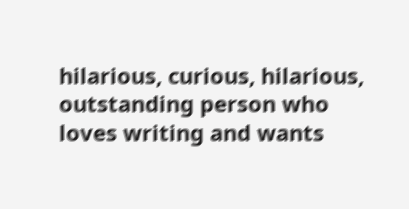hilarious, curious, hilarious, outstanding person who loves writing and wants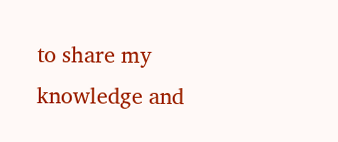to share my knowledge and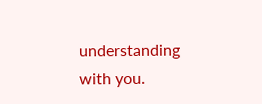understanding with you.